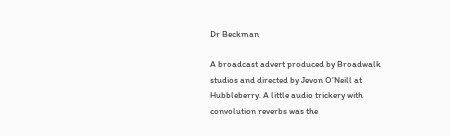Dr Beckman

A broadcast advert produced by Broadwalk studios and directed by Jevon O’Neill at Hubbleberry. A little audio trickery with convolution reverbs was the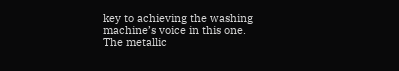key to achieving the washing machine’s voice in this one. The metallic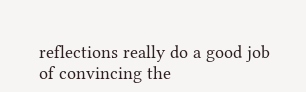reflections really do a good job of convincing the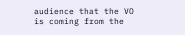audience that the VO is coming from the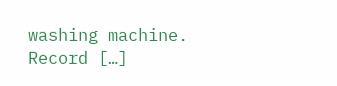washing machine. Record […]